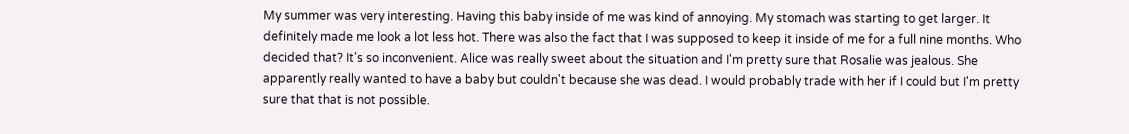My summer was very interesting. Having this baby inside of me was kind of annoying. My stomach was starting to get larger. It definitely made me look a lot less hot. There was also the fact that I was supposed to keep it inside of me for a full nine months. Who decided that? It's so inconvenient. Alice was really sweet about the situation and I'm pretty sure that Rosalie was jealous. She apparently really wanted to have a baby but couldn't because she was dead. I would probably trade with her if I could but I'm pretty sure that that is not possible.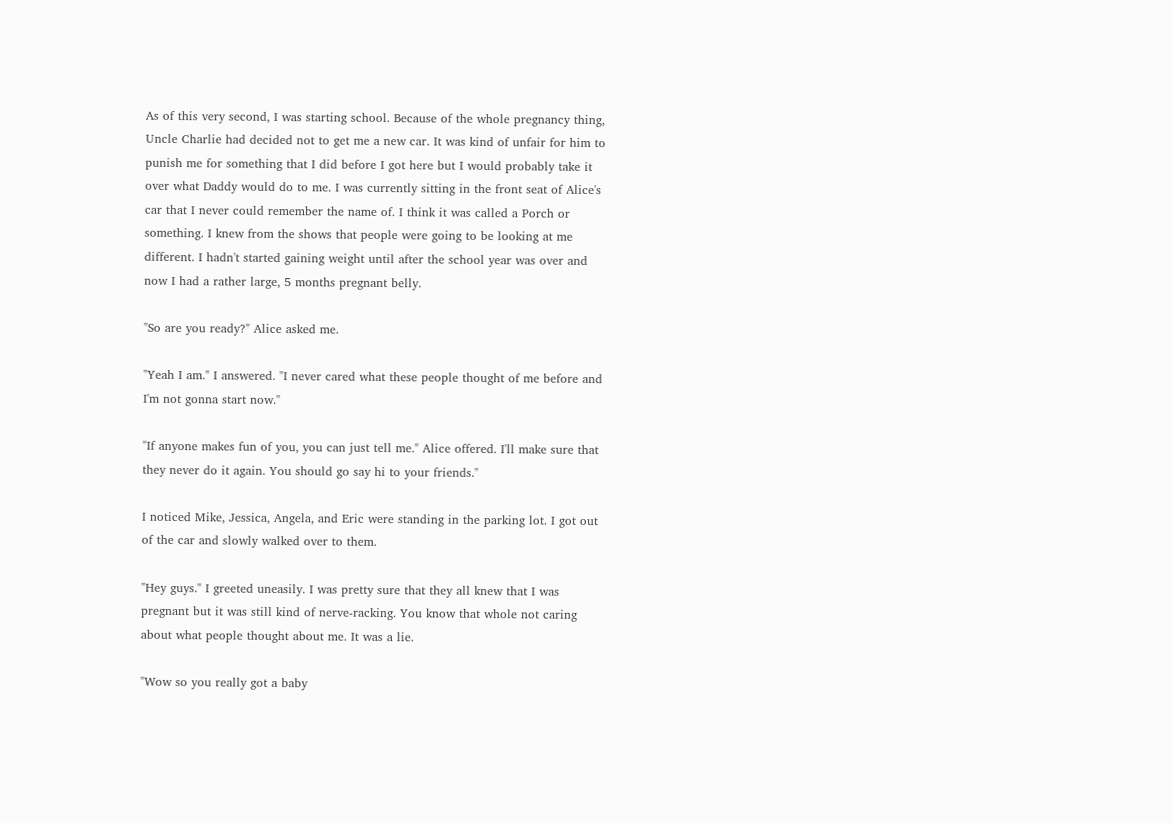As of this very second, I was starting school. Because of the whole pregnancy thing, Uncle Charlie had decided not to get me a new car. It was kind of unfair for him to punish me for something that I did before I got here but I would probably take it over what Daddy would do to me. I was currently sitting in the front seat of Alice's car that I never could remember the name of. I think it was called a Porch or something. I knew from the shows that people were going to be looking at me different. I hadn't started gaining weight until after the school year was over and now I had a rather large, 5 months pregnant belly.

"So are you ready?" Alice asked me.

"Yeah I am." I answered. "I never cared what these people thought of me before and I'm not gonna start now."

"If anyone makes fun of you, you can just tell me." Alice offered. I'll make sure that they never do it again. You should go say hi to your friends."

I noticed Mike, Jessica, Angela, and Eric were standing in the parking lot. I got out of the car and slowly walked over to them.

"Hey guys." I greeted uneasily. I was pretty sure that they all knew that I was pregnant but it was still kind of nerve-racking. You know that whole not caring about what people thought about me. It was a lie.

"Wow so you really got a baby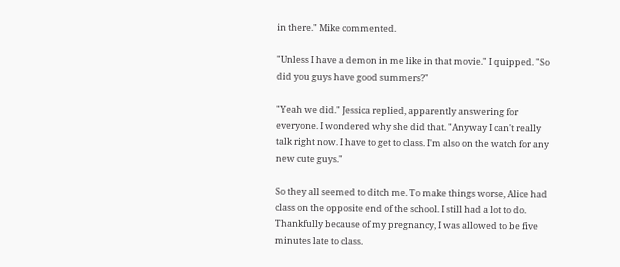in there." Mike commented.

"Unless I have a demon in me like in that movie." I quipped. "So did you guys have good summers?"

"Yeah we did." Jessica replied, apparently answering for everyone. I wondered why she did that. "Anyway I can't really talk right now. I have to get to class. I'm also on the watch for any new cute guys."

So they all seemed to ditch me. To make things worse, Alice had class on the opposite end of the school. I still had a lot to do. Thankfully because of my pregnancy, I was allowed to be five minutes late to class.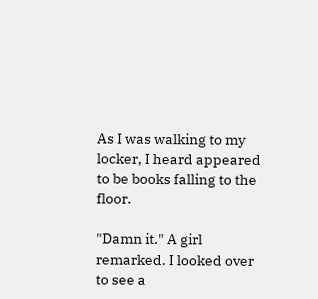As I was walking to my locker, I heard appeared to be books falling to the floor.

"Damn it." A girl remarked. I looked over to see a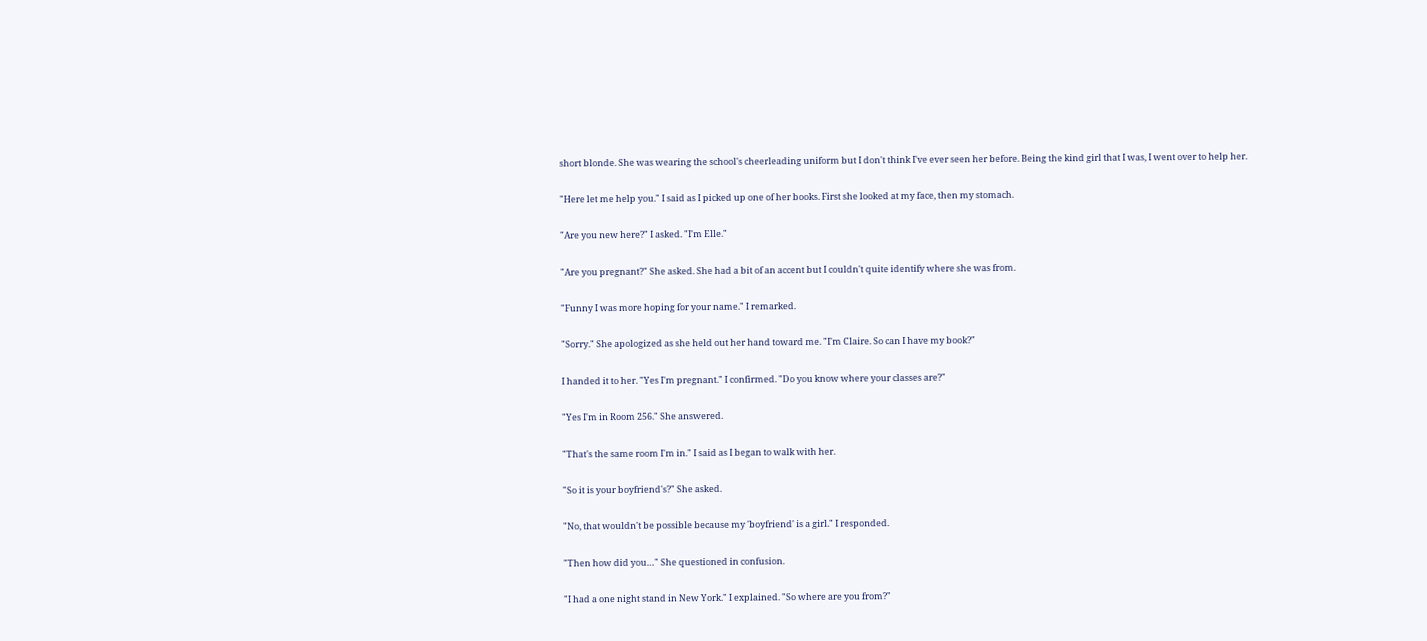short blonde. She was wearing the school's cheerleading uniform but I don't think I've ever seen her before. Being the kind girl that I was, I went over to help her.

"Here let me help you." I said as I picked up one of her books. First she looked at my face, then my stomach.

"Are you new here?" I asked. "I'm Elle."

"Are you pregnant?" She asked. She had a bit of an accent but I couldn't quite identify where she was from.

"Funny I was more hoping for your name." I remarked.

"Sorry." She apologized as she held out her hand toward me. "I'm Claire. So can I have my book?"

I handed it to her. "Yes I'm pregnant." I confirmed. "Do you know where your classes are?"

"Yes I'm in Room 256." She answered.

"That's the same room I'm in." I said as I began to walk with her.

"So it is your boyfriend's?" She asked.

"No, that wouldn't be possible because my 'boyfriend' is a girl." I responded.

"Then how did you…" She questioned in confusion.

"I had a one night stand in New York." I explained. "So where are you from?"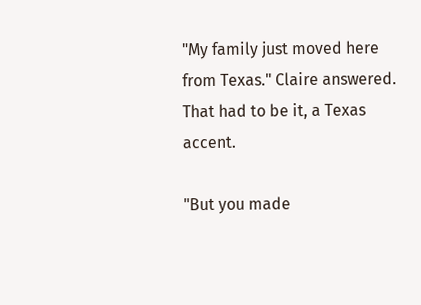"My family just moved here from Texas." Claire answered. That had to be it, a Texas accent.

"But you made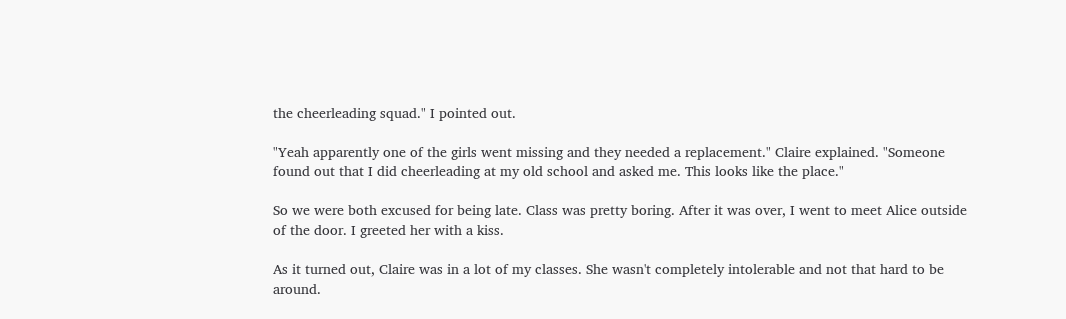the cheerleading squad." I pointed out.

"Yeah apparently one of the girls went missing and they needed a replacement." Claire explained. "Someone found out that I did cheerleading at my old school and asked me. This looks like the place."

So we were both excused for being late. Class was pretty boring. After it was over, I went to meet Alice outside of the door. I greeted her with a kiss.

As it turned out, Claire was in a lot of my classes. She wasn't completely intolerable and not that hard to be around.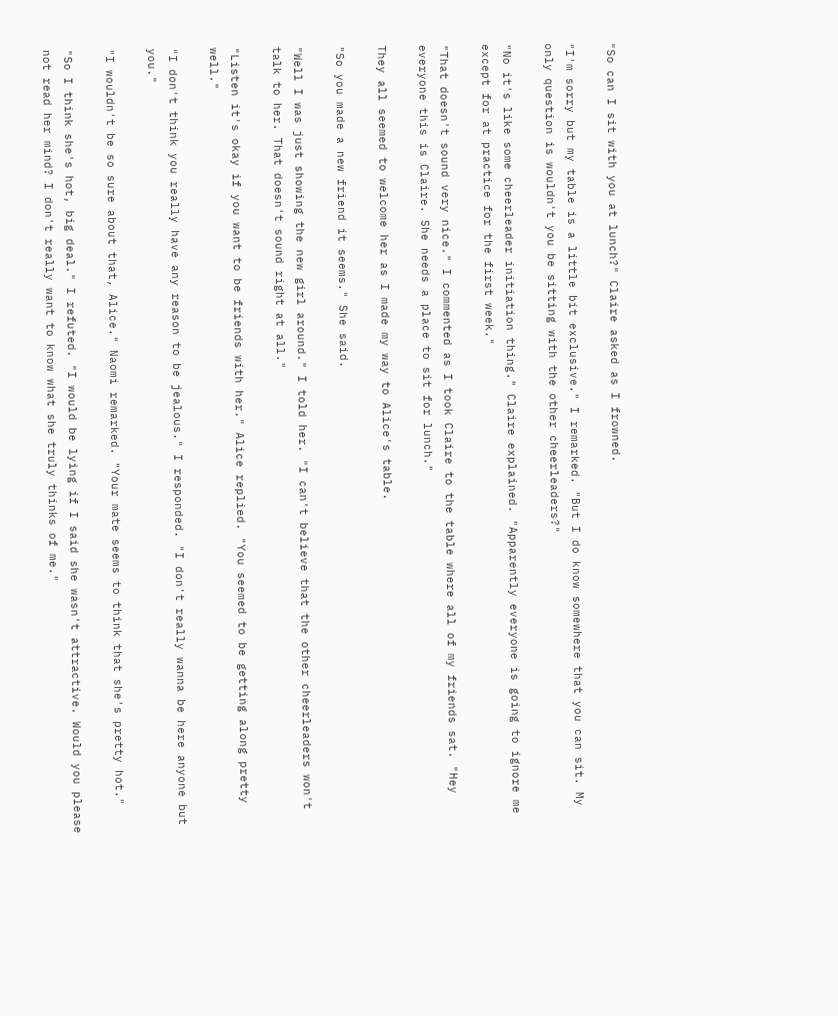"So can I sit with you at lunch?" Claire asked as I frowned.

"I'm sorry but my table is a little bit exclusive." I remarked. "But I do know somewhere that you can sit. My only question is wouldn't you be sitting with the other cheerleaders?"

"No it's like some cheerleader initiation thing." Claire explained. "Apparently everyone is going to ignore me except for at practice for the first week."

"That doesn't sound very nice." I commented as I took Claire to the table where all of my friends sat. "Hey everyone this is Claire. She needs a place to sit for lunch."

They all seemed to welcome her as I made my way to Alice's table.

"So you made a new friend it seems." She said.

"Well I was just showing the new girl around." I told her. "I can't believe that the other cheerleaders won't talk to her. That doesn't sound right at all."

"Listen it's okay if you want to be friends with her." Alice replied. "You seemed to be getting along pretty well."

"I don't think you really have any reason to be jealous." I responded. "I don't really wanna be here anyone but you."

"I wouldn't be so sure about that, Alice." Naomi remarked. "Your mate seems to think that she's pretty hot."

"So I think she's hot, big deal." I refuted. "I would be lying if I said she wasn't attractive. Would you please not read her mind? I don't really want to know what she truly thinks of me."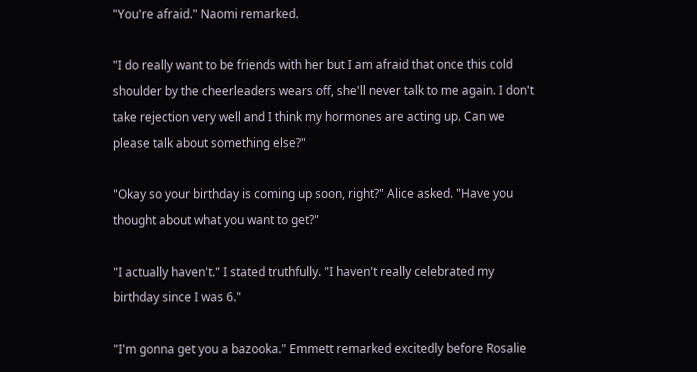"You're afraid." Naomi remarked.

"I do really want to be friends with her but I am afraid that once this cold shoulder by the cheerleaders wears off, she'll never talk to me again. I don't take rejection very well and I think my hormones are acting up. Can we please talk about something else?"

"Okay so your birthday is coming up soon, right?" Alice asked. "Have you thought about what you want to get?"

"I actually haven't." I stated truthfully. "I haven't really celebrated my birthday since I was 6."

"I'm gonna get you a bazooka." Emmett remarked excitedly before Rosalie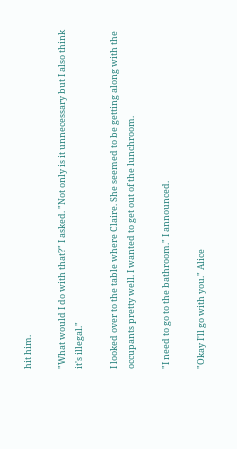hit him.

"What would I do with that?" I asked. "Not only is it unnecessary but I also think it's illegal."

I looked over to the table where Claire. She seemed to be getting along with the occupants pretty well. I wanted to get out of the lunchroom.

"I need to go to the bathroom." I announced.

"Okay I'll go with you." Alice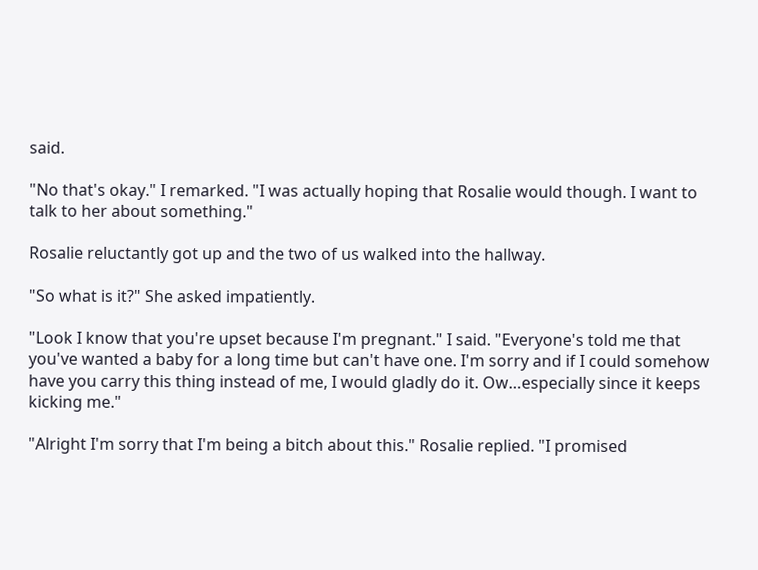said.

"No that's okay." I remarked. "I was actually hoping that Rosalie would though. I want to talk to her about something."

Rosalie reluctantly got up and the two of us walked into the hallway.

"So what is it?" She asked impatiently.

"Look I know that you're upset because I'm pregnant." I said. "Everyone's told me that you've wanted a baby for a long time but can't have one. I'm sorry and if I could somehow have you carry this thing instead of me, I would gladly do it. Ow…especially since it keeps kicking me."

"Alright I'm sorry that I'm being a bitch about this." Rosalie replied. "I promised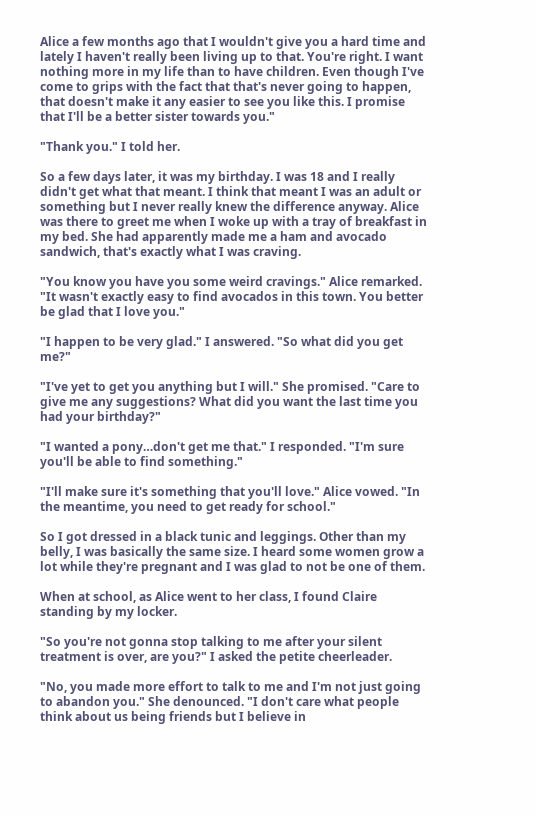Alice a few months ago that I wouldn't give you a hard time and lately I haven't really been living up to that. You're right. I want nothing more in my life than to have children. Even though I've come to grips with the fact that that's never going to happen, that doesn't make it any easier to see you like this. I promise that I'll be a better sister towards you."

"Thank you." I told her.

So a few days later, it was my birthday. I was 18 and I really didn't get what that meant. I think that meant I was an adult or something but I never really knew the difference anyway. Alice was there to greet me when I woke up with a tray of breakfast in my bed. She had apparently made me a ham and avocado sandwich, that's exactly what I was craving.

"You know you have you some weird cravings." Alice remarked. "It wasn't exactly easy to find avocados in this town. You better be glad that I love you."

"I happen to be very glad." I answered. "So what did you get me?"

"I've yet to get you anything but I will." She promised. "Care to give me any suggestions? What did you want the last time you had your birthday?"

"I wanted a pony…don't get me that." I responded. "I'm sure you'll be able to find something."

"I'll make sure it's something that you'll love." Alice vowed. "In the meantime, you need to get ready for school."

So I got dressed in a black tunic and leggings. Other than my belly, I was basically the same size. I heard some women grow a lot while they're pregnant and I was glad to not be one of them.

When at school, as Alice went to her class, I found Claire standing by my locker.

"So you're not gonna stop talking to me after your silent treatment is over, are you?" I asked the petite cheerleader.

"No, you made more effort to talk to me and I'm not just going to abandon you." She denounced. "I don't care what people think about us being friends but I believe in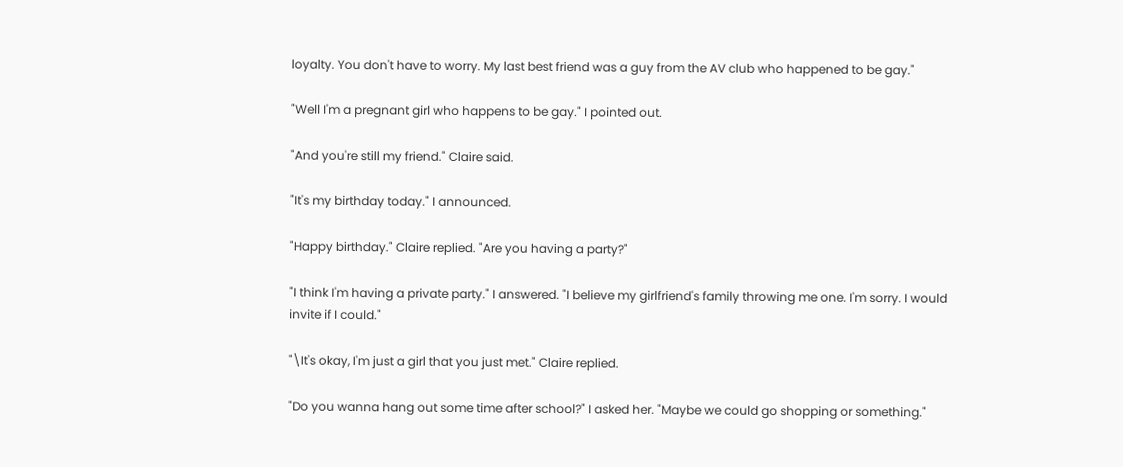loyalty. You don't have to worry. My last best friend was a guy from the AV club who happened to be gay."

"Well I'm a pregnant girl who happens to be gay." I pointed out.

"And you're still my friend." Claire said.

"It's my birthday today." I announced.

"Happy birthday." Claire replied. "Are you having a party?"

"I think I'm having a private party." I answered. "I believe my girlfriend's family throwing me one. I'm sorry. I would invite if I could."

"\It's okay, I'm just a girl that you just met." Claire replied.

"Do you wanna hang out some time after school?" I asked her. "Maybe we could go shopping or something."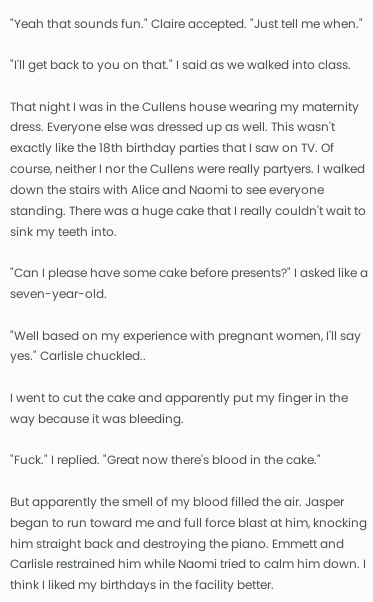"Yeah that sounds fun." Claire accepted. "Just tell me when."

"I'll get back to you on that." I said as we walked into class.

That night I was in the Cullens house wearing my maternity dress. Everyone else was dressed up as well. This wasn't exactly like the 18th birthday parties that I saw on TV. Of course, neither I nor the Cullens were really partyers. I walked down the stairs with Alice and Naomi to see everyone standing. There was a huge cake that I really couldn't wait to sink my teeth into.

"Can I please have some cake before presents?" I asked like a seven-year-old.

"Well based on my experience with pregnant women, I'll say yes." Carlisle chuckled..

I went to cut the cake and apparently put my finger in the way because it was bleeding.

"Fuck." I replied. "Great now there's blood in the cake."

But apparently the smell of my blood filled the air. Jasper began to run toward me and full force blast at him, knocking him straight back and destroying the piano. Emmett and Carlisle restrained him while Naomi tried to calm him down. I think I liked my birthdays in the facility better.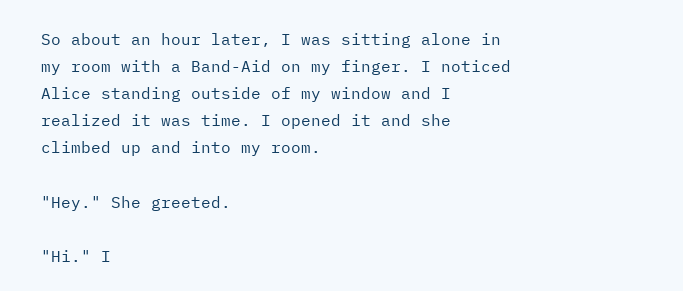So about an hour later, I was sitting alone in my room with a Band-Aid on my finger. I noticed Alice standing outside of my window and I realized it was time. I opened it and she climbed up and into my room.

"Hey." She greeted.

"Hi." I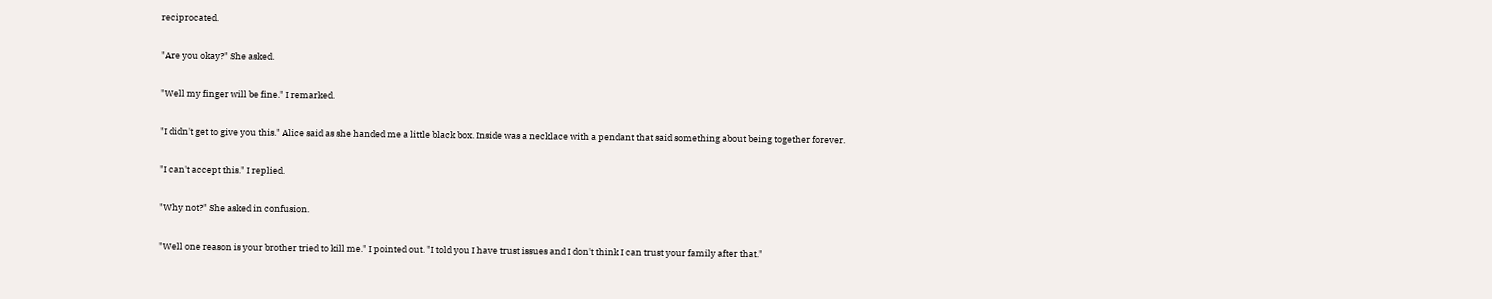reciprocated.

"Are you okay?" She asked.

"Well my finger will be fine." I remarked.

"I didn't get to give you this." Alice said as she handed me a little black box. Inside was a necklace with a pendant that said something about being together forever.

"I can't accept this." I replied.

"Why not?" She asked in confusion.

"Well one reason is your brother tried to kill me." I pointed out. "I told you I have trust issues and I don't think I can trust your family after that."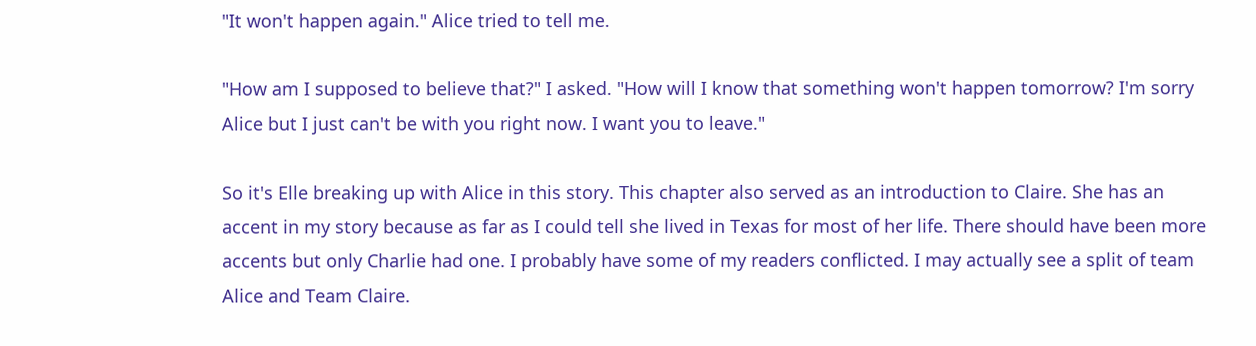"It won't happen again." Alice tried to tell me.

"How am I supposed to believe that?" I asked. "How will I know that something won't happen tomorrow? I'm sorry Alice but I just can't be with you right now. I want you to leave."

So it's Elle breaking up with Alice in this story. This chapter also served as an introduction to Claire. She has an accent in my story because as far as I could tell she lived in Texas for most of her life. There should have been more accents but only Charlie had one. I probably have some of my readers conflicted. I may actually see a split of team Alice and Team Claire.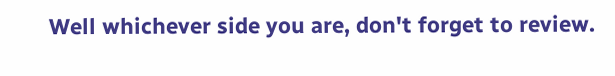Well whichever side you are, don't forget to review.